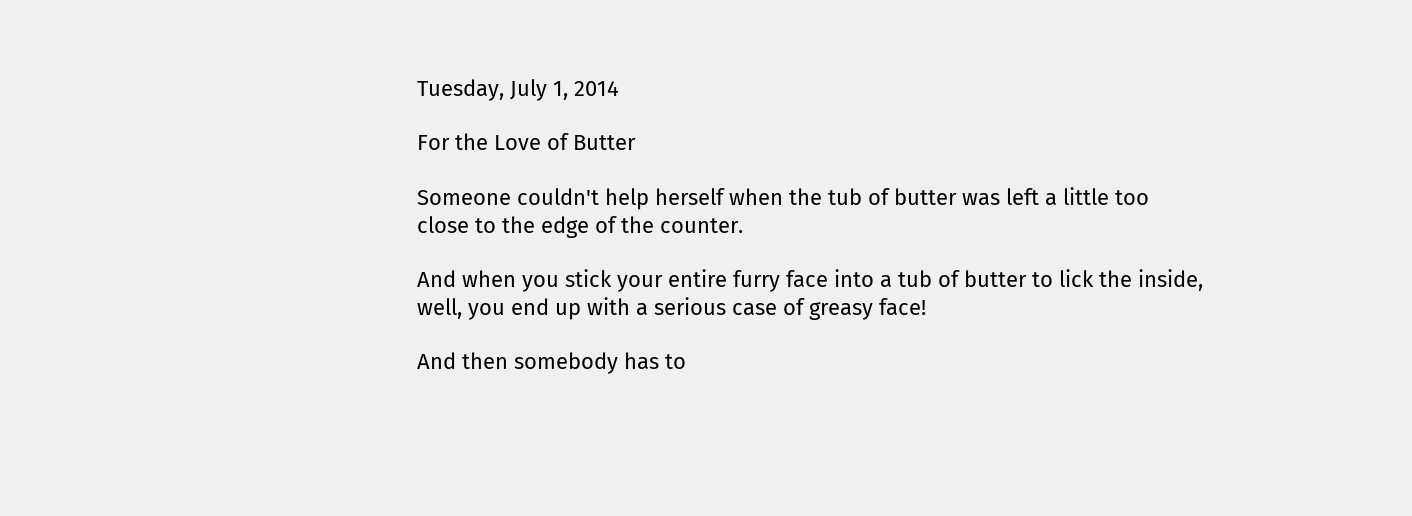Tuesday, July 1, 2014

For the Love of Butter

Someone couldn't help herself when the tub of butter was left a little too close to the edge of the counter.

And when you stick your entire furry face into a tub of butter to lick the inside, well, you end up with a serious case of greasy face!

And then somebody has to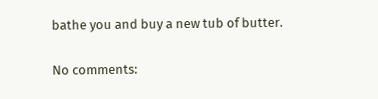bathe you and buy a new tub of butter.

No comments: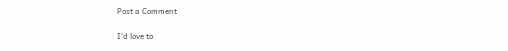Post a Comment

I'd love to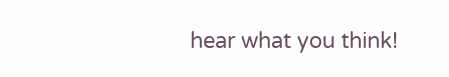hear what you think!